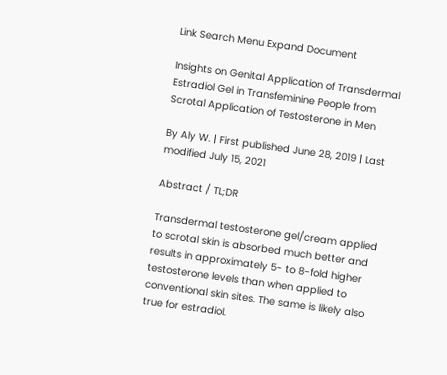Link Search Menu Expand Document

Insights on Genital Application of Transdermal Estradiol Gel in Transfeminine People from Scrotal Application of Testosterone in Men

By Aly W. | First published June 28, 2019 | Last modified July 15, 2021

Abstract / TL;DR

Transdermal testosterone gel/cream applied to scrotal skin is absorbed much better and results in approximately 5- to 8-fold higher testosterone levels than when applied to conventional skin sites. The same is likely also true for estradiol.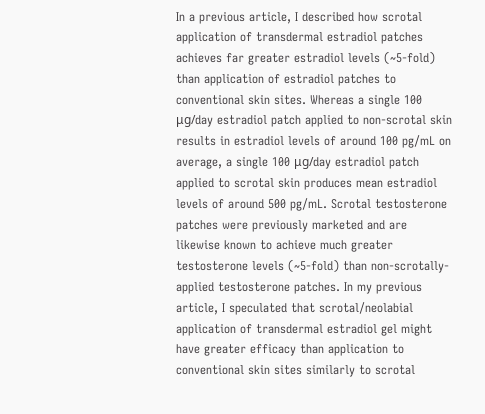In a previous article, I described how scrotal application of transdermal estradiol patches achieves far greater estradiol levels (~5-fold) than application of estradiol patches to conventional skin sites. Whereas a single 100 μg/day estradiol patch applied to non-scrotal skin results in estradiol levels of around 100 pg/mL on average, a single 100 μg/day estradiol patch applied to scrotal skin produces mean estradiol levels of around 500 pg/mL. Scrotal testosterone patches were previously marketed and are likewise known to achieve much greater testosterone levels (~5-fold) than non-scrotally-applied testosterone patches. In my previous article, I speculated that scrotal/neolabial application of transdermal estradiol gel might have greater efficacy than application to conventional skin sites similarly to scrotal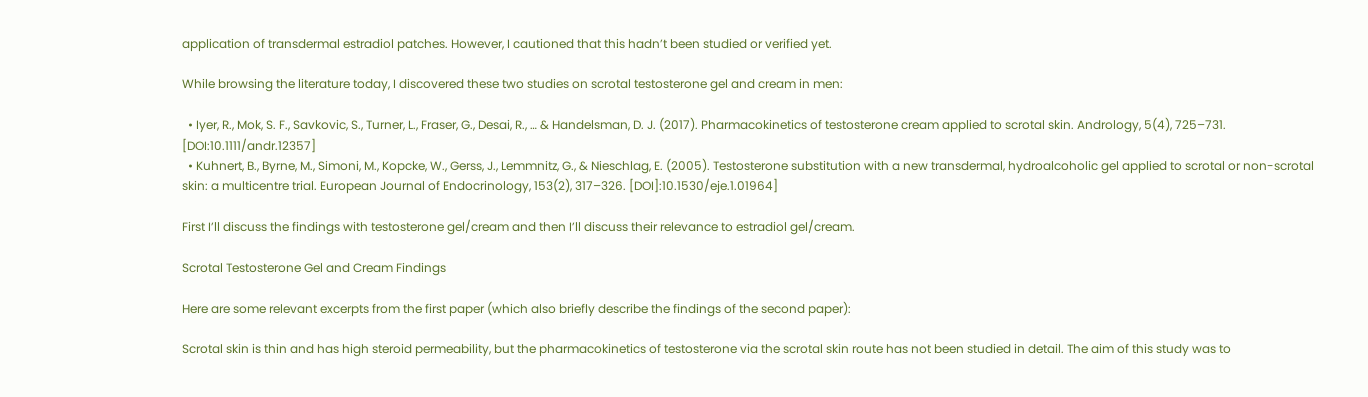application of transdermal estradiol patches. However, I cautioned that this hadn’t been studied or verified yet.

While browsing the literature today, I discovered these two studies on scrotal testosterone gel and cream in men:

  • Iyer, R., Mok, S. F., Savkovic, S., Turner, L., Fraser, G., Desai, R., … & Handelsman, D. J. (2017). Pharmacokinetics of testosterone cream applied to scrotal skin. Andrology, 5(4), 725–731. [DOI:10.1111/andr.12357]
  • Kuhnert, B., Byrne, M., Simoni, M., Kopcke, W., Gerss, J., Lemmnitz, G., & Nieschlag, E. (2005). Testosterone substitution with a new transdermal, hydroalcoholic gel applied to scrotal or non-scrotal skin: a multicentre trial. European Journal of Endocrinology, 153(2), 317–326. [DOI]:10.1530/eje.1.01964]

First I’ll discuss the findings with testosterone gel/cream and then I’ll discuss their relevance to estradiol gel/cream.

Scrotal Testosterone Gel and Cream Findings

Here are some relevant excerpts from the first paper (which also briefly describe the findings of the second paper):

Scrotal skin is thin and has high steroid permeability, but the pharmacokinetics of testosterone via the scrotal skin route has not been studied in detail. The aim of this study was to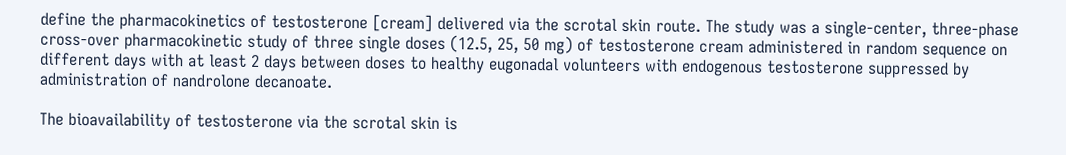define the pharmacokinetics of testosterone [cream] delivered via the scrotal skin route. The study was a single‐center, three‐phase cross‐over pharmacokinetic study of three single doses (12.5, 25, 50 mg) of testosterone cream administered in random sequence on different days with at least 2 days between doses to healthy eugonadal volunteers with endogenous testosterone suppressed by administration of nandrolone decanoate.

The bioavailability of testosterone via the scrotal skin is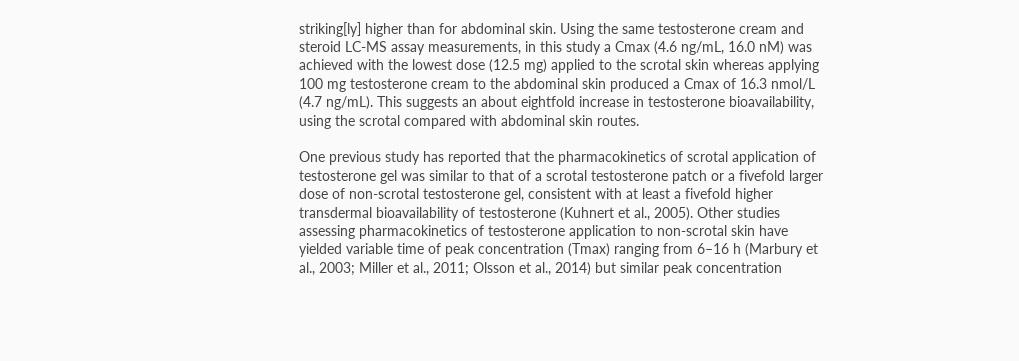striking[ly] higher than for abdominal skin. Using the same testosterone cream and steroid LC-MS assay measurements, in this study a Cmax (4.6 ng/mL, 16.0 nM) was achieved with the lowest dose (12.5 mg) applied to the scrotal skin whereas applying 100 mg testosterone cream to the abdominal skin produced a Cmax of 16.3 nmol/L (4.7 ng/mL). This suggests an about eightfold increase in testosterone bioavailability, using the scrotal compared with abdominal skin routes.

One previous study has reported that the pharmacokinetics of scrotal application of testosterone gel was similar to that of a scrotal testosterone patch or a fivefold larger dose of non-scrotal testosterone gel, consistent with at least a fivefold higher transdermal bioavailability of testosterone (Kuhnert et al., 2005). Other studies assessing pharmacokinetics of testosterone application to non-scrotal skin have yielded variable time of peak concentration (Tmax) ranging from 6–16 h (Marbury et al., 2003; Miller et al., 2011; Olsson et al., 2014) but similar peak concentration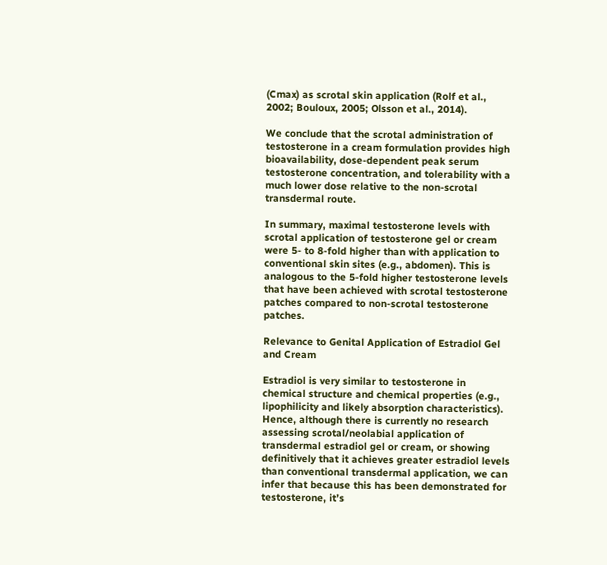(Cmax) as scrotal skin application (Rolf et al., 2002; Bouloux, 2005; Olsson et al., 2014).

We conclude that the scrotal administration of testosterone in a cream formulation provides high bioavailability, dose-dependent peak serum testosterone concentration, and tolerability with a much lower dose relative to the non-scrotal transdermal route.

In summary, maximal testosterone levels with scrotal application of testosterone gel or cream were 5- to 8-fold higher than with application to conventional skin sites (e.g., abdomen). This is analogous to the 5-fold higher testosterone levels that have been achieved with scrotal testosterone patches compared to non-scrotal testosterone patches.

Relevance to Genital Application of Estradiol Gel and Cream

Estradiol is very similar to testosterone in chemical structure and chemical properties (e.g., lipophilicity and likely absorption characteristics). Hence, although there is currently no research assessing scrotal/neolabial application of transdermal estradiol gel or cream, or showing definitively that it achieves greater estradiol levels than conventional transdermal application, we can infer that because this has been demonstrated for testosterone, it’s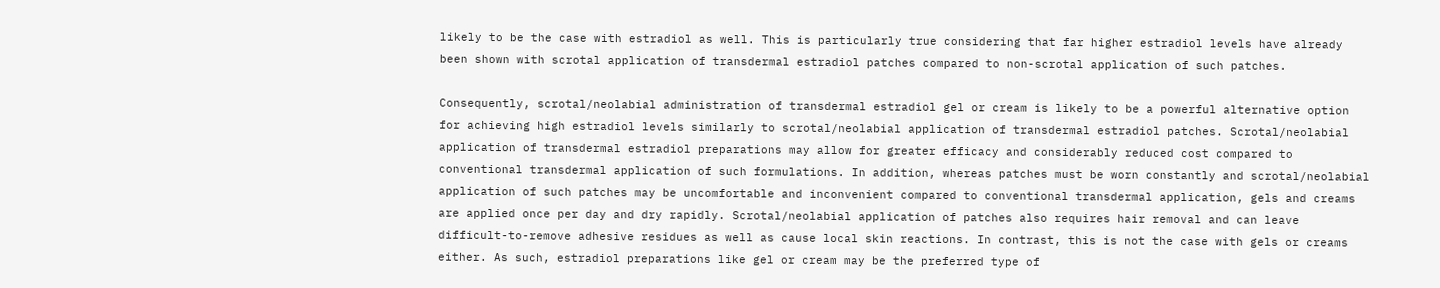likely to be the case with estradiol as well. This is particularly true considering that far higher estradiol levels have already been shown with scrotal application of transdermal estradiol patches compared to non-scrotal application of such patches.

Consequently, scrotal/neolabial administration of transdermal estradiol gel or cream is likely to be a powerful alternative option for achieving high estradiol levels similarly to scrotal/neolabial application of transdermal estradiol patches. Scrotal/neolabial application of transdermal estradiol preparations may allow for greater efficacy and considerably reduced cost compared to conventional transdermal application of such formulations. In addition, whereas patches must be worn constantly and scrotal/neolabial application of such patches may be uncomfortable and inconvenient compared to conventional transdermal application, gels and creams are applied once per day and dry rapidly. Scrotal/neolabial application of patches also requires hair removal and can leave difficult-to-remove adhesive residues as well as cause local skin reactions. In contrast, this is not the case with gels or creams either. As such, estradiol preparations like gel or cream may be the preferred type of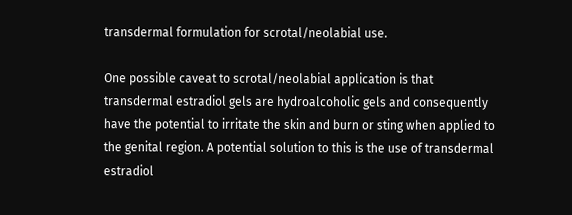transdermal formulation for scrotal/neolabial use.

One possible caveat to scrotal/neolabial application is that transdermal estradiol gels are hydroalcoholic gels and consequently have the potential to irritate the skin and burn or sting when applied to the genital region. A potential solution to this is the use of transdermal estradiol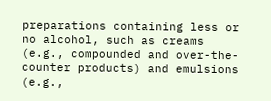preparations containing less or no alcohol, such as creams (e.g., compounded and over-the-counter products) and emulsions (e.g.,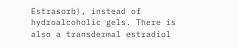Estrasorb), instead of hydroalcoholic gels. There is also a transdermal estradiol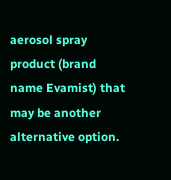aerosol spray product (brand name Evamist) that may be another alternative option.